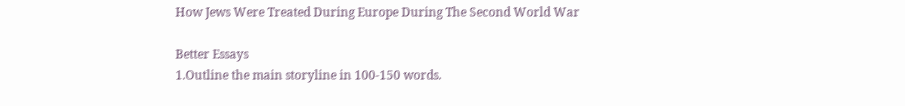How Jews Were Treated During Europe During The Second World War

Better Essays
1.Outline the main storyline in 100-150 words.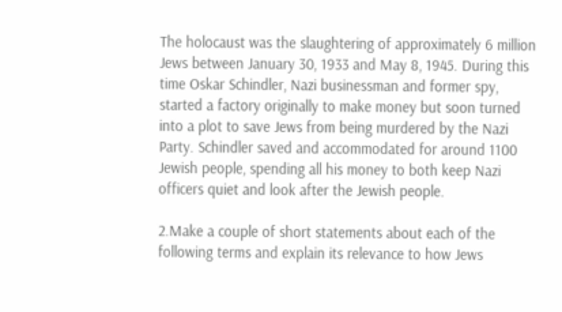The holocaust was the slaughtering of approximately 6 million Jews between January 30, 1933 and May 8, 1945. During this time Oskar Schindler, Nazi businessman and former spy, started a factory originally to make money but soon turned into a plot to save Jews from being murdered by the Nazi Party. Schindler saved and accommodated for around 1100 Jewish people, spending all his money to both keep Nazi officers quiet and look after the Jewish people.

2.Make a couple of short statements about each of the following terms and explain its relevance to how Jews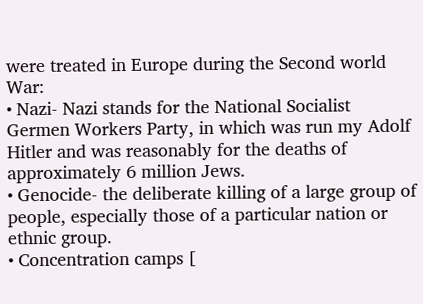were treated in Europe during the Second world War:
• Nazi- Nazi stands for the National Socialist Germen Workers Party, in which was run my Adolf Hitler and was reasonably for the deaths of approximately 6 million Jews.
• Genocide- the deliberate killing of a large group of people, especially those of a particular nation or ethnic group.
• Concentration camps [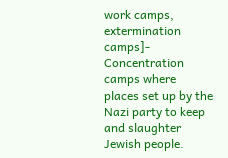work camps, extermination camps]- Concentration camps where places set up by the Nazi party to keep and slaughter Jewish people.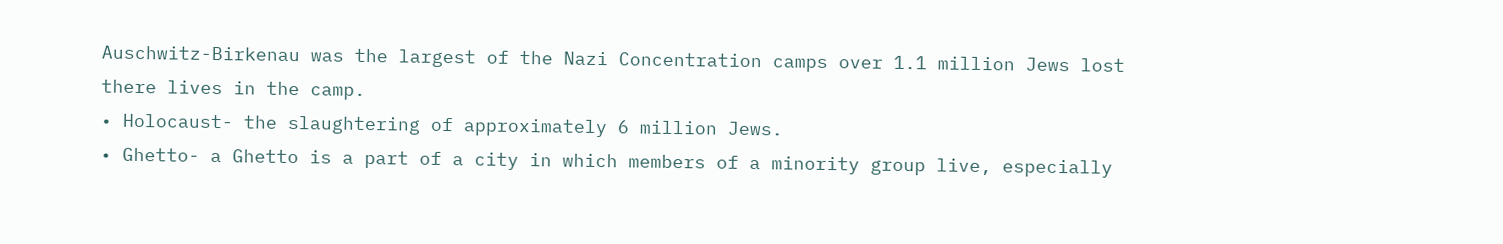Auschwitz-Birkenau was the largest of the Nazi Concentration camps over 1.1 million Jews lost there lives in the camp.
• Holocaust- the slaughtering of approximately 6 million Jews.
• Ghetto- a Ghetto is a part of a city in which members of a minority group live, especially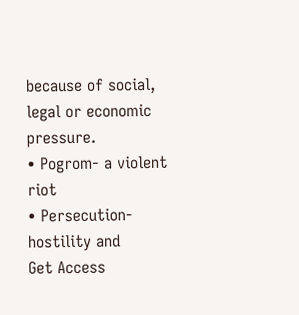because of social, legal or economic pressure.
• Pogrom- a violent riot
• Persecution- hostility and
Get Access